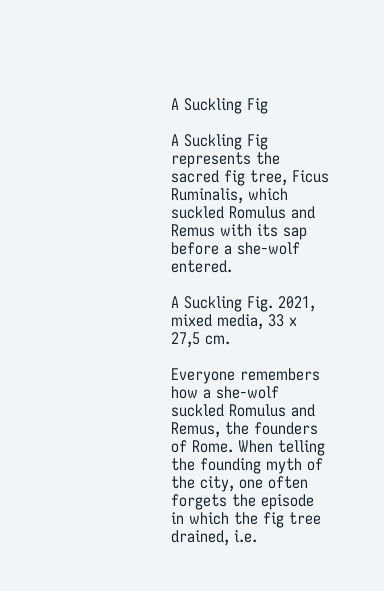A Suckling Fig

A Suckling Fig represents the sacred fig tree, Ficus Ruminalis, which suckled Romulus and Remus with its sap before a she-wolf entered.

A Suckling Fig. 2021, mixed media, 33 x 27,5 cm.

Everyone remembers how a she-wolf suckled Romulus and Remus, the founders of Rome. When telling the founding myth of the city, one often forgets the episode in which the fig tree drained, i.e.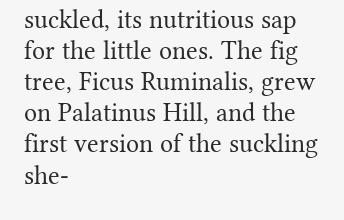suckled, its nutritious sap for the little ones. The fig tree, Ficus Ruminalis, grew on Palatinus Hill, and the first version of the suckling she-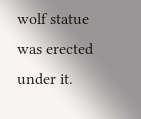wolf statue was erected under it.